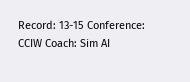Record: 13-15 Conference: CCIW Coach: Sim AI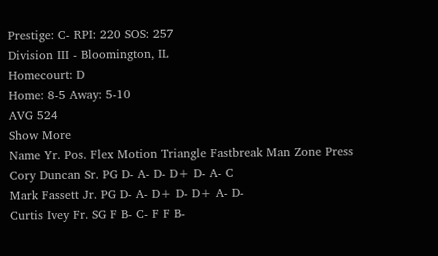Prestige: C- RPI: 220 SOS: 257
Division III - Bloomington, IL
Homecourt: D
Home: 8-5 Away: 5-10
AVG 524
Show More
Name Yr. Pos. Flex Motion Triangle Fastbreak Man Zone Press
Cory Duncan Sr. PG D- A- D- D+ D- A- C
Mark Fassett Jr. PG D- A- D+ D- D+ A- D-
Curtis Ivey Fr. SG F B- C- F F B-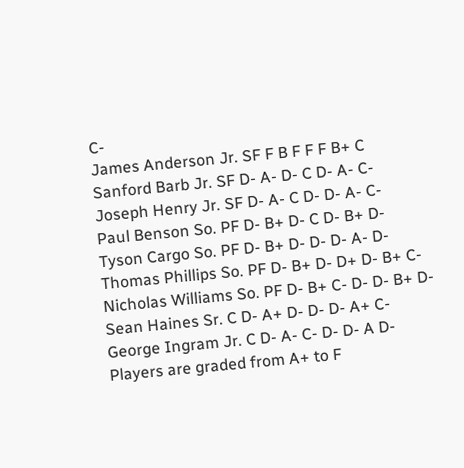C-
James Anderson Jr. SF F B F F F B+ C
Sanford Barb Jr. SF D- A- D- C D- A- C-
Joseph Henry Jr. SF D- A- C D- D- A- C-
Paul Benson So. PF D- B+ D- C D- B+ D-
Tyson Cargo So. PF D- B+ D- D- D- A- D-
Thomas Phillips So. PF D- B+ D- D+ D- B+ C-
Nicholas Williams So. PF D- B+ C- D- D- B+ D-
Sean Haines Sr. C D- A+ D- D- D- A+ C-
George Ingram Jr. C D- A- C- D- D- A D-
Players are graded from A+ to F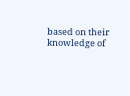based on their knowledge of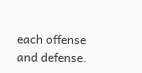each offense and defense.